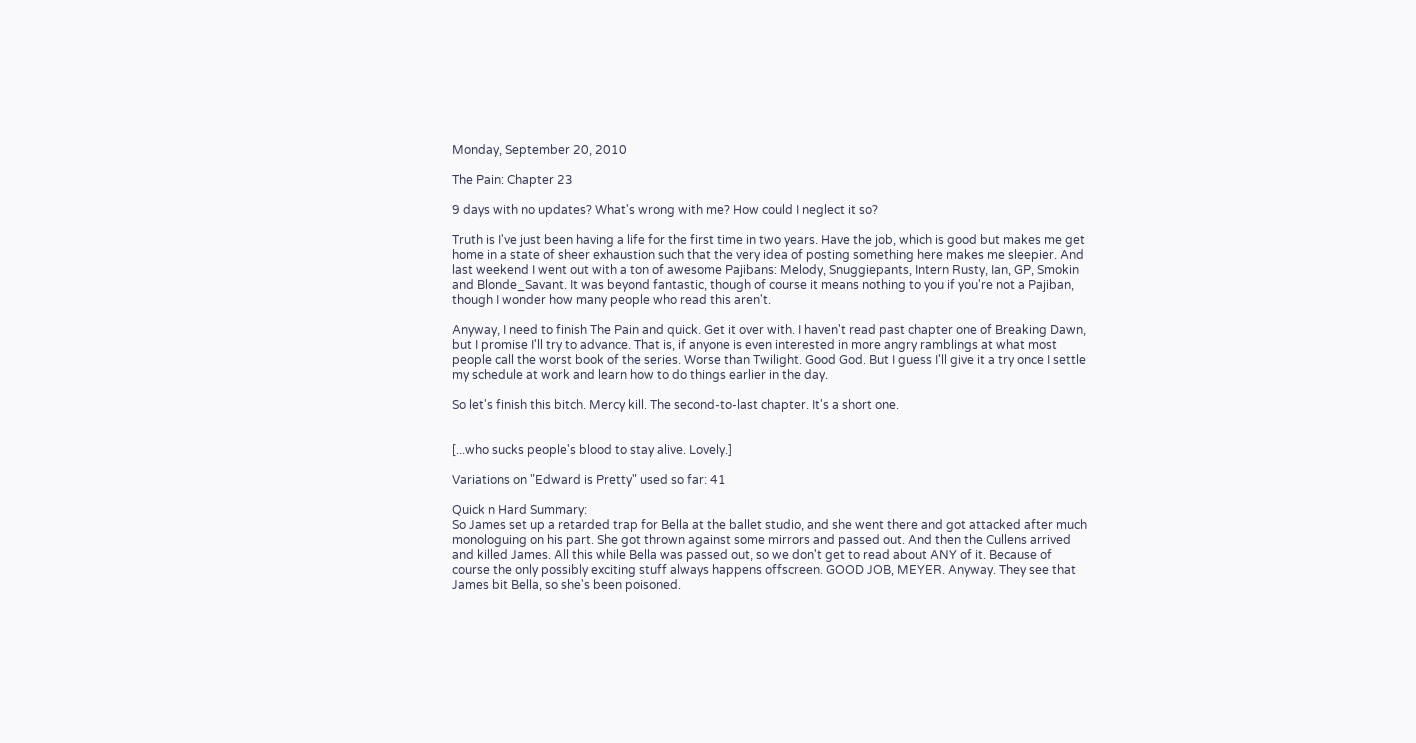Monday, September 20, 2010

The Pain: Chapter 23

9 days with no updates? What's wrong with me? How could I neglect it so?

Truth is I've just been having a life for the first time in two years. Have the job, which is good but makes me get home in a state of sheer exhaustion such that the very idea of posting something here makes me sleepier. And last weekend I went out with a ton of awesome Pajibans: Melody, Snuggiepants, Intern Rusty, Ian, GP, Smokin and Blonde_Savant. It was beyond fantastic, though of course it means nothing to you if you're not a Pajiban, though I wonder how many people who read this aren't.

Anyway, I need to finish The Pain and quick. Get it over with. I haven't read past chapter one of Breaking Dawn, but I promise I'll try to advance. That is, if anyone is even interested in more angry ramblings at what most people call the worst book of the series. Worse than Twilight. Good God. But I guess I'll give it a try once I settle my schedule at work and learn how to do things earlier in the day.

So let's finish this bitch. Mercy kill. The second-to-last chapter. It's a short one.


[...who sucks people's blood to stay alive. Lovely.]

Variations on "Edward is Pretty" used so far: 41

Quick n Hard Summary:
So James set up a retarded trap for Bella at the ballet studio, and she went there and got attacked after much monologuing on his part. She got thrown against some mirrors and passed out. And then the Cullens arrived and killed James. All this while Bella was passed out, so we don't get to read about ANY of it. Because of course the only possibly exciting stuff always happens offscreen. GOOD JOB, MEYER. Anyway. They see that James bit Bella, so she's been poisoned.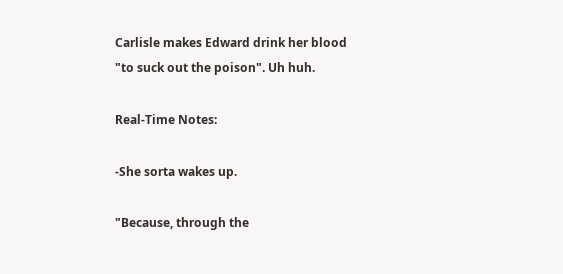Carlisle makes Edward drink her blood "to suck out the poison". Uh huh.

Real-Time Notes:

-She sorta wakes up.

"Because, through the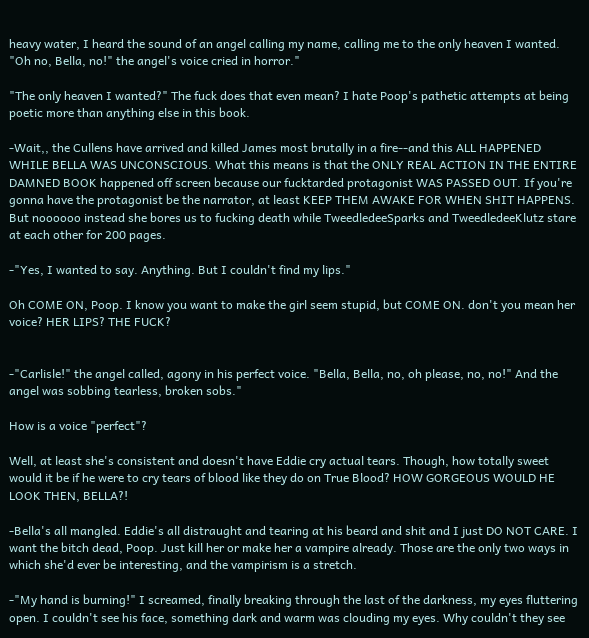heavy water, I heard the sound of an angel calling my name, calling me to the only heaven I wanted. "Oh no, Bella, no!" the angel's voice cried in horror."

"The only heaven I wanted?" The fuck does that even mean? I hate Poop's pathetic attempts at being poetic more than anything else in this book.

-Wait,, the Cullens have arrived and killed James most brutally in a fire--and this ALL HAPPENED WHILE BELLA WAS UNCONSCIOUS. What this means is that the ONLY REAL ACTION IN THE ENTIRE DAMNED BOOK happened off screen because our fucktarded protagonist WAS PASSED OUT. If you're gonna have the protagonist be the narrator, at least KEEP THEM AWAKE FOR WHEN SHIT HAPPENS. But noooooo instead she bores us to fucking death while TweedledeeSparks and TweedledeeKlutz stare at each other for 200 pages.

-"Yes, I wanted to say. Anything. But I couldn't find my lips."

Oh COME ON, Poop. I know you want to make the girl seem stupid, but COME ON. don't you mean her voice? HER LIPS? THE FUCK?


-"Carlisle!" the angel called, agony in his perfect voice. "Bella, Bella, no, oh please, no, no!" And the angel was sobbing tearless, broken sobs."

How is a voice "perfect"?

Well, at least she's consistent and doesn't have Eddie cry actual tears. Though, how totally sweet would it be if he were to cry tears of blood like they do on True Blood? HOW GORGEOUS WOULD HE LOOK THEN, BELLA?!

-Bella's all mangled. Eddie's all distraught and tearing at his beard and shit and I just DO NOT CARE. I want the bitch dead, Poop. Just kill her or make her a vampire already. Those are the only two ways in which she'd ever be interesting, and the vampirism is a stretch.

-"My hand is burning!" I screamed, finally breaking through the last of the darkness, my eyes fluttering open. I couldn't see his face, something dark and warm was clouding my eyes. Why couldn't they see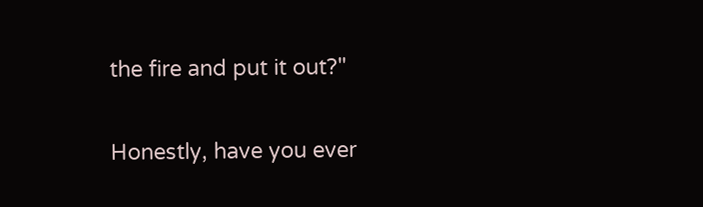the fire and put it out?"

Honestly, have you ever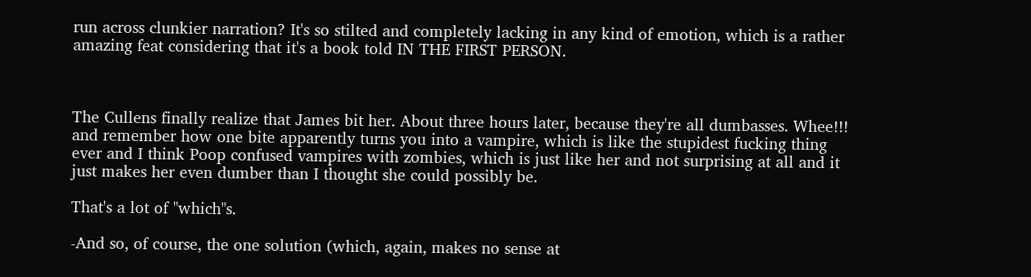run across clunkier narration? It's so stilted and completely lacking in any kind of emotion, which is a rather amazing feat considering that it's a book told IN THE FIRST PERSON.



The Cullens finally realize that James bit her. About three hours later, because they're all dumbasses. Whee!!! and remember how one bite apparently turns you into a vampire, which is like the stupidest fucking thing ever and I think Poop confused vampires with zombies, which is just like her and not surprising at all and it just makes her even dumber than I thought she could possibly be.

That's a lot of "which"s.

-And so, of course, the one solution (which, again, makes no sense at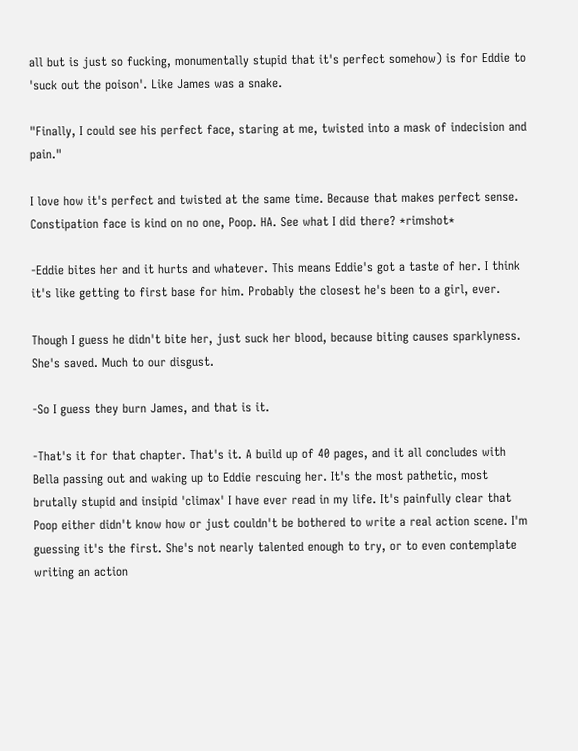all but is just so fucking, monumentally stupid that it's perfect somehow) is for Eddie to 'suck out the poison'. Like James was a snake.

"Finally, I could see his perfect face, staring at me, twisted into a mask of indecision and pain."

I love how it's perfect and twisted at the same time. Because that makes perfect sense. Constipation face is kind on no one, Poop. HA. See what I did there? *rimshot*

-Eddie bites her and it hurts and whatever. This means Eddie's got a taste of her. I think it's like getting to first base for him. Probably the closest he's been to a girl, ever.

Though I guess he didn't bite her, just suck her blood, because biting causes sparklyness. She's saved. Much to our disgust.

-So I guess they burn James, and that is it.

-That's it for that chapter. That's it. A build up of 40 pages, and it all concludes with Bella passing out and waking up to Eddie rescuing her. It's the most pathetic, most brutally stupid and insipid 'climax' I have ever read in my life. It's painfully clear that Poop either didn't know how or just couldn't be bothered to write a real action scene. I'm guessing it's the first. She's not nearly talented enough to try, or to even contemplate writing an action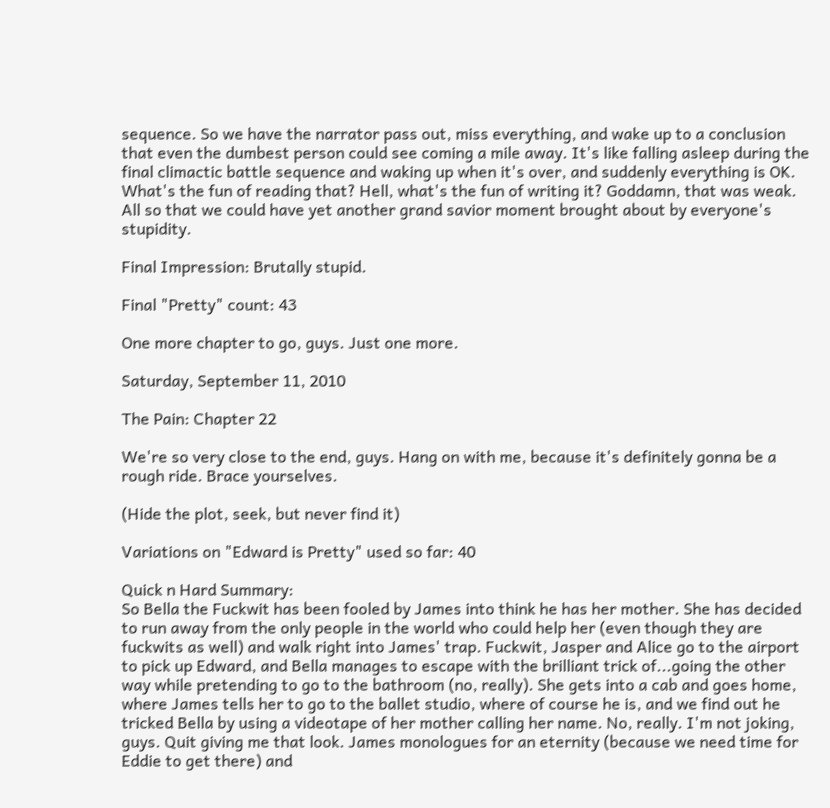sequence. So we have the narrator pass out, miss everything, and wake up to a conclusion that even the dumbest person could see coming a mile away. It's like falling asleep during the final climactic battle sequence and waking up when it's over, and suddenly everything is OK. What's the fun of reading that? Hell, what's the fun of writing it? Goddamn, that was weak. All so that we could have yet another grand savior moment brought about by everyone's stupidity.

Final Impression: Brutally stupid.

Final "Pretty" count: 43

One more chapter to go, guys. Just one more.

Saturday, September 11, 2010

The Pain: Chapter 22

We're so very close to the end, guys. Hang on with me, because it's definitely gonna be a rough ride. Brace yourselves.

(Hide the plot, seek, but never find it)

Variations on "Edward is Pretty" used so far: 40

Quick n Hard Summary:
So Bella the Fuckwit has been fooled by James into think he has her mother. She has decided to run away from the only people in the world who could help her (even though they are fuckwits as well) and walk right into James' trap. Fuckwit, Jasper and Alice go to the airport to pick up Edward, and Bella manages to escape with the brilliant trick of...going the other way while pretending to go to the bathroom (no, really). She gets into a cab and goes home, where James tells her to go to the ballet studio, where of course he is, and we find out he tricked Bella by using a videotape of her mother calling her name. No, really. I'm not joking, guys. Quit giving me that look. James monologues for an eternity (because we need time for Eddie to get there) and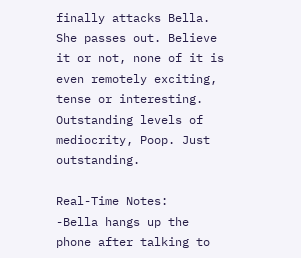finally attacks Bella. She passes out. Believe it or not, none of it is even remotely exciting, tense or interesting. Outstanding levels of mediocrity, Poop. Just outstanding.

Real-Time Notes:
-Bella hangs up the phone after talking to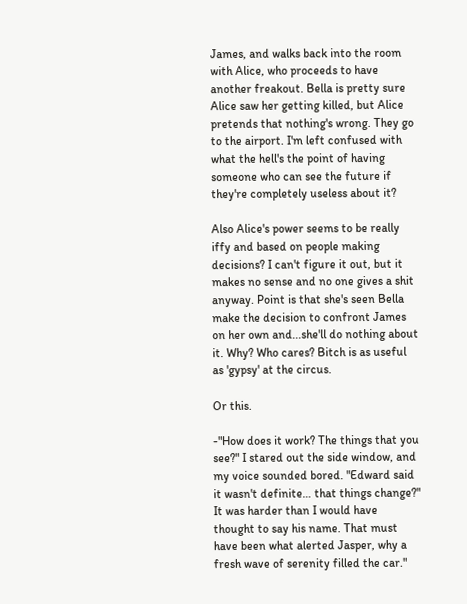James, and walks back into the room with Alice, who proceeds to have another freakout. Bella is pretty sure Alice saw her getting killed, but Alice pretends that nothing's wrong. They go to the airport. I'm left confused with what the hell's the point of having someone who can see the future if they're completely useless about it?

Also Alice's power seems to be really iffy and based on people making decisions? I can't figure it out, but it makes no sense and no one gives a shit anyway. Point is that she's seen Bella make the decision to confront James on her own and...she'll do nothing about it. Why? Who cares? Bitch is as useful as 'gypsy' at the circus.

Or this.

-"How does it work? The things that you see?" I stared out the side window, and my voice sounded bored. "Edward said it wasn't definite… that things change?" It was harder than I would have thought to say his name. That must have been what alerted Jasper, why a fresh wave of serenity filled the car."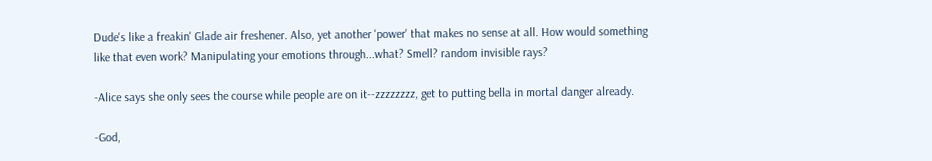Dude's like a freakin' Glade air freshener. Also, yet another 'power' that makes no sense at all. How would something like that even work? Manipulating your emotions through...what? Smell? random invisible rays?

-Alice says she only sees the course while people are on it--zzzzzzzz, get to putting bella in mortal danger already.

-God,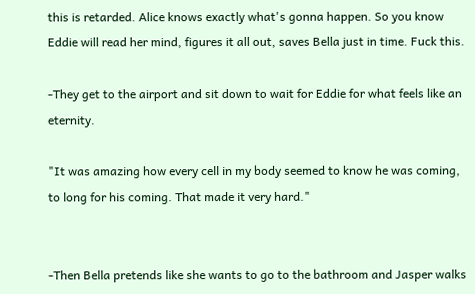this is retarded. Alice knows exactly what's gonna happen. So you know Eddie will read her mind, figures it all out, saves Bella just in time. Fuck this.

-They get to the airport and sit down to wait for Eddie for what feels like an eternity.

"It was amazing how every cell in my body seemed to know he was coming, to long for his coming. That made it very hard."


-Then Bella pretends like she wants to go to the bathroom and Jasper walks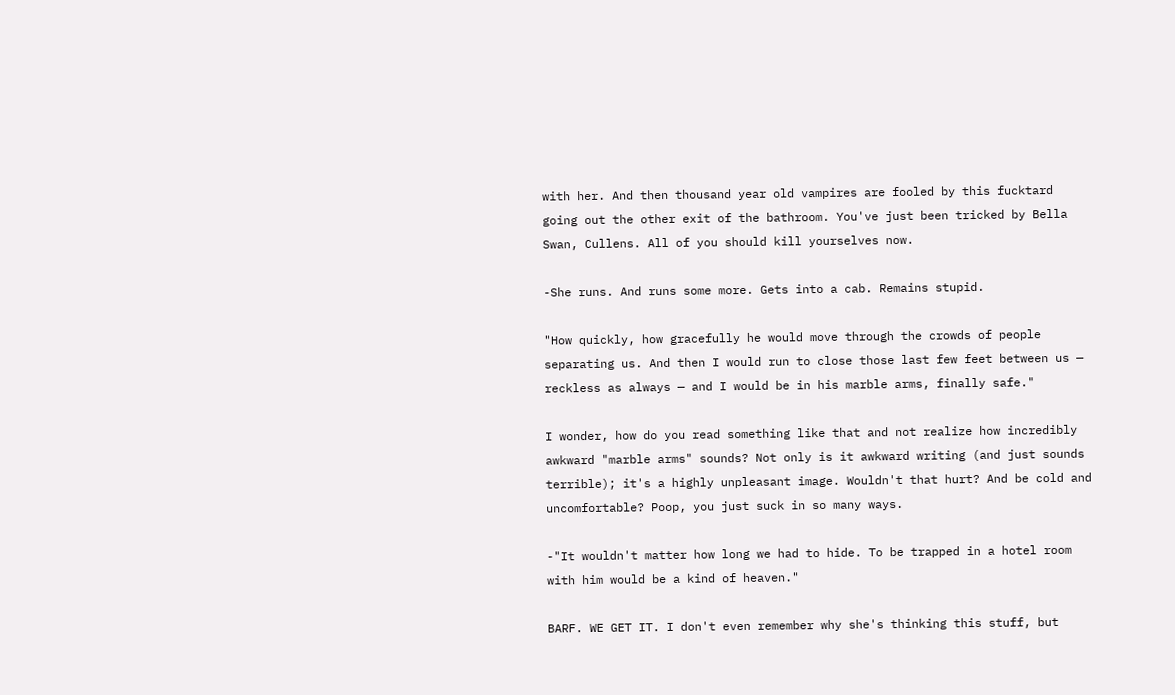with her. And then thousand year old vampires are fooled by this fucktard going out the other exit of the bathroom. You've just been tricked by Bella Swan, Cullens. All of you should kill yourselves now.

-She runs. And runs some more. Gets into a cab. Remains stupid.

"How quickly, how gracefully he would move through the crowds of people separating us. And then I would run to close those last few feet between us — reckless as always — and I would be in his marble arms, finally safe."

I wonder, how do you read something like that and not realize how incredibly awkward "marble arms" sounds? Not only is it awkward writing (and just sounds terrible); it's a highly unpleasant image. Wouldn't that hurt? And be cold and uncomfortable? Poop, you just suck in so many ways.

-"It wouldn't matter how long we had to hide. To be trapped in a hotel room with him would be a kind of heaven."

BARF. WE GET IT. I don't even remember why she's thinking this stuff, but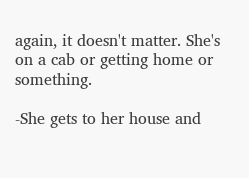again, it doesn't matter. She's on a cab or getting home or something.

-She gets to her house and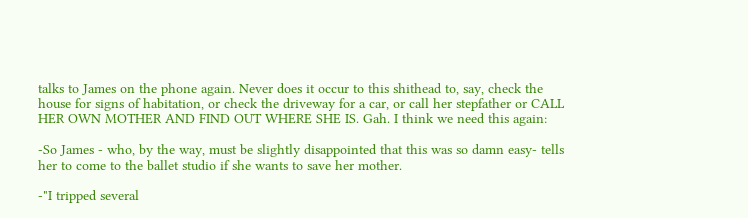talks to James on the phone again. Never does it occur to this shithead to, say, check the house for signs of habitation, or check the driveway for a car, or call her stepfather or CALL HER OWN MOTHER AND FIND OUT WHERE SHE IS. Gah. I think we need this again:

-So James - who, by the way, must be slightly disappointed that this was so damn easy- tells her to come to the ballet studio if she wants to save her mother.

-"I tripped several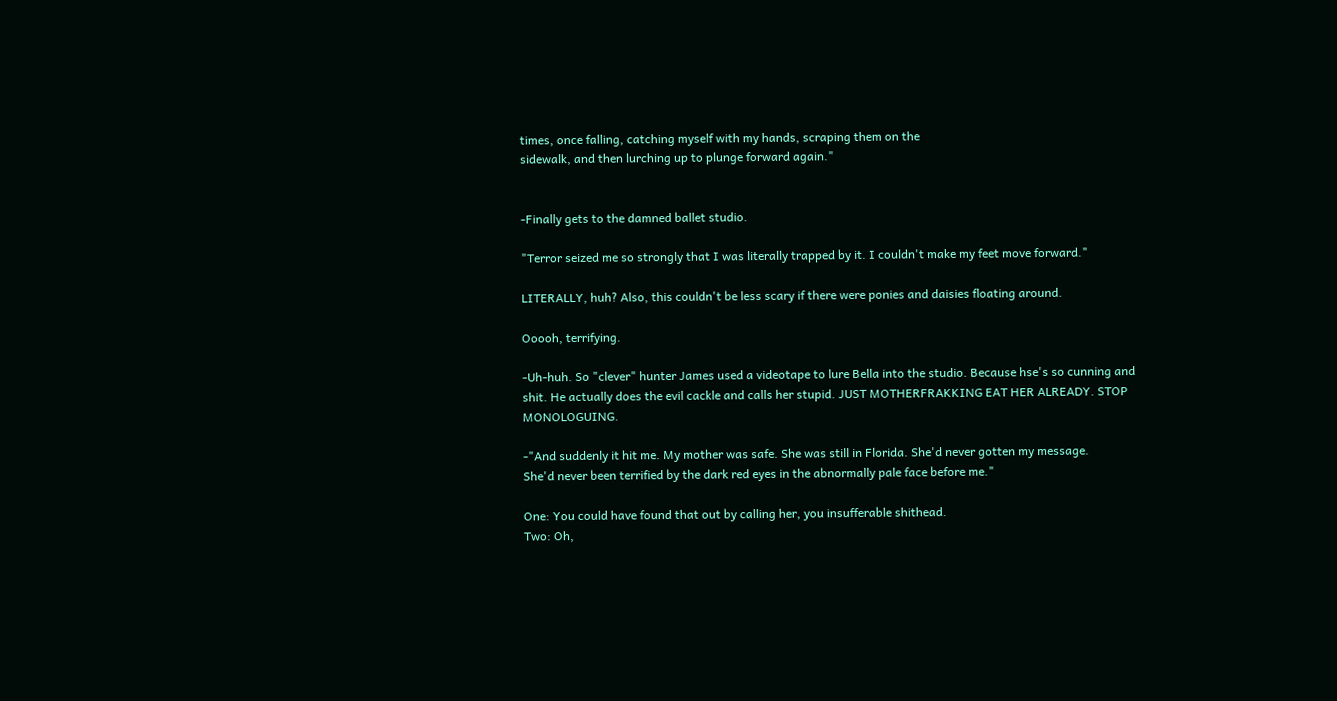times, once falling, catching myself with my hands, scraping them on the
sidewalk, and then lurching up to plunge forward again."


-Finally gets to the damned ballet studio.

"Terror seized me so strongly that I was literally trapped by it. I couldn't make my feet move forward."

LITERALLY, huh? Also, this couldn't be less scary if there were ponies and daisies floating around.

Ooooh, terrifying.

-Uh-huh. So "clever" hunter James used a videotape to lure Bella into the studio. Because hse's so cunning and shit. He actually does the evil cackle and calls her stupid. JUST MOTHERFRAKKING EAT HER ALREADY. STOP MONOLOGUING.

-"And suddenly it hit me. My mother was safe. She was still in Florida. She'd never gotten my message.
She'd never been terrified by the dark red eyes in the abnormally pale face before me."

One: You could have found that out by calling her, you insufferable shithead.
Two: Oh,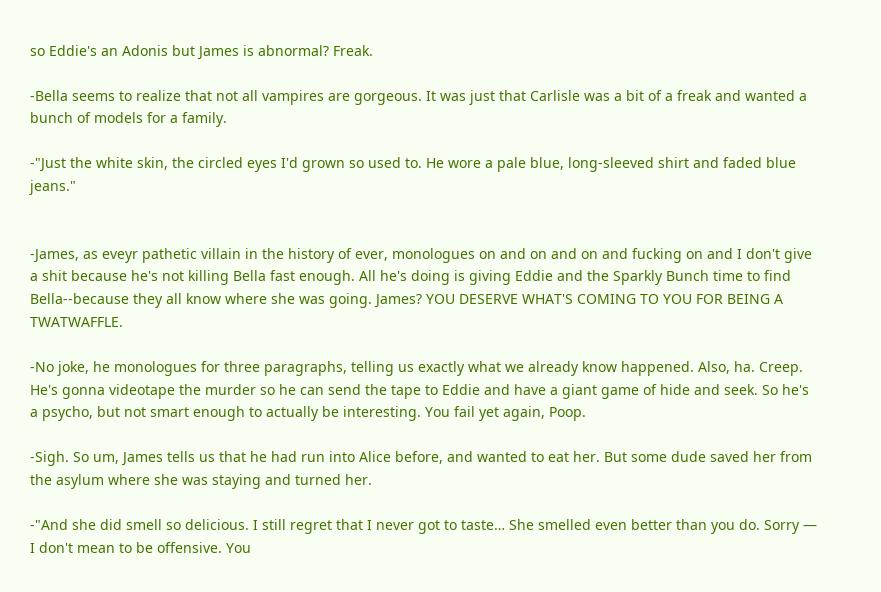so Eddie's an Adonis but James is abnormal? Freak.

-Bella seems to realize that not all vampires are gorgeous. It was just that Carlisle was a bit of a freak and wanted a bunch of models for a family.

-"Just the white skin, the circled eyes I'd grown so used to. He wore a pale blue, long-sleeved shirt and faded blue jeans."


-James, as eveyr pathetic villain in the history of ever, monologues on and on and on and fucking on and I don't give a shit because he's not killing Bella fast enough. All he's doing is giving Eddie and the Sparkly Bunch time to find Bella--because they all know where she was going. James? YOU DESERVE WHAT'S COMING TO YOU FOR BEING A TWATWAFFLE.

-No joke, he monologues for three paragraphs, telling us exactly what we already know happened. Also, ha. Creep. He's gonna videotape the murder so he can send the tape to Eddie and have a giant game of hide and seek. So he's a psycho, but not smart enough to actually be interesting. You fail yet again, Poop.

-Sigh. So um, James tells us that he had run into Alice before, and wanted to eat her. But some dude saved her from the asylum where she was staying and turned her.

-"And she did smell so delicious. I still regret that I never got to taste… She smelled even better than you do. Sorry — I don't mean to be offensive. You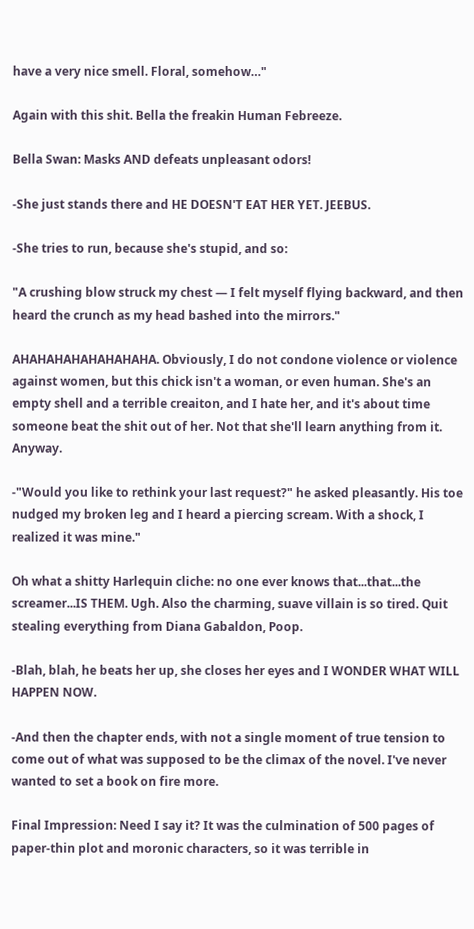have a very nice smell. Floral, somehow…"

Again with this shit. Bella the freakin Human Febreeze.

Bella Swan: Masks AND defeats unpleasant odors!

-She just stands there and HE DOESN'T EAT HER YET. JEEBUS.

-She tries to run, because she's stupid, and so:

"A crushing blow struck my chest — I felt myself flying backward, and then heard the crunch as my head bashed into the mirrors."

AHAHAHAHAHAHAHAHA. Obviously, I do not condone violence or violence against women, but this chick isn't a woman, or even human. She's an empty shell and a terrible creaiton, and I hate her, and it's about time someone beat the shit out of her. Not that she'll learn anything from it. Anyway.

-"Would you like to rethink your last request?" he asked pleasantly. His toe nudged my broken leg and I heard a piercing scream. With a shock, I realized it was mine."

Oh what a shitty Harlequin cliche: no one ever knows that...that...the screamer...IS THEM. Ugh. Also the charming, suave villain is so tired. Quit stealing everything from Diana Gabaldon, Poop.

-Blah, blah, he beats her up, she closes her eyes and I WONDER WHAT WILL HAPPEN NOW.

-And then the chapter ends, with not a single moment of true tension to come out of what was supposed to be the climax of the novel. I've never wanted to set a book on fire more.

Final Impression: Need I say it? It was the culmination of 500 pages of paper-thin plot and moronic characters, so it was terrible in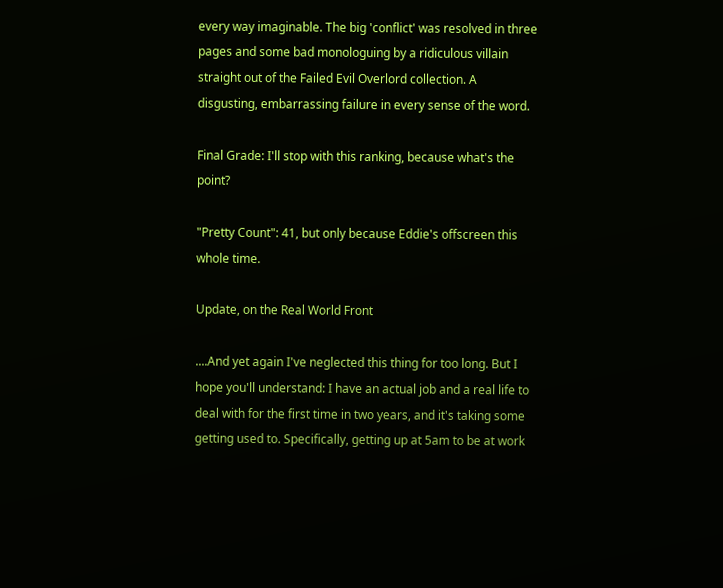every way imaginable. The big 'conflict' was resolved in three pages and some bad monologuing by a ridiculous villain straight out of the Failed Evil Overlord collection. A disgusting, embarrassing failure in every sense of the word.

Final Grade: I'll stop with this ranking, because what's the point?

"Pretty Count": 41, but only because Eddie's offscreen this whole time.

Update, on the Real World Front

....And yet again I've neglected this thing for too long. But I hope you'll understand: I have an actual job and a real life to deal with for the first time in two years, and it's taking some getting used to. Specifically, getting up at 5am to be at work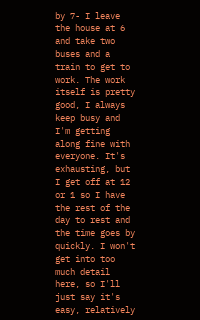by 7- I leave the house at 6 and take two buses and a train to get to work. The work itself is pretty good, I always keep busy and I'm getting along fine with everyone. It's exhausting, but I get off at 12 or 1 so I have the rest of the day to rest and the time goes by quickly. I won't get into too much detail here, so I'll just say it's easy, relatively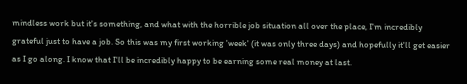mindless work but it's something, and what with the horrible job situation all over the place, I'm incredibly grateful just to have a job. So this was my first working 'week' (it was only three days) and hopefully it'll get easier as I go along. I know that I'll be incredibly happy to be earning some real money at last.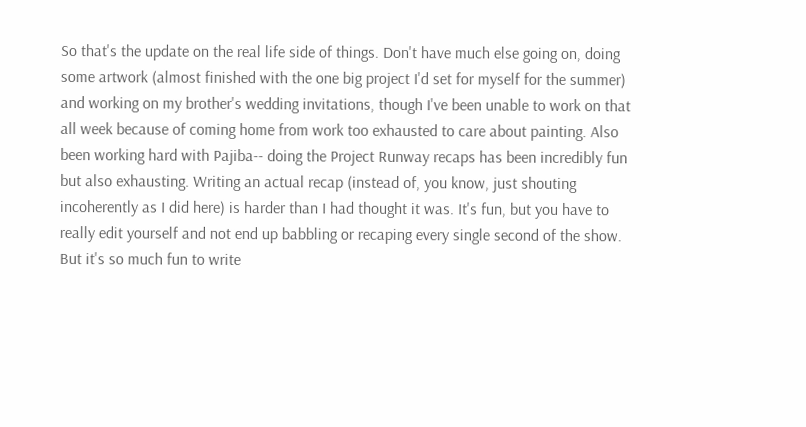So that's the update on the real life side of things. Don't have much else going on, doing some artwork (almost finished with the one big project I'd set for myself for the summer) and working on my brother's wedding invitations, though I've been unable to work on that all week because of coming home from work too exhausted to care about painting. Also been working hard with Pajiba-- doing the Project Runway recaps has been incredibly fun but also exhausting. Writing an actual recap (instead of, you know, just shouting incoherently as I did here) is harder than I had thought it was. It's fun, but you have to really edit yourself and not end up babbling or recaping every single second of the show. But it's so much fun to write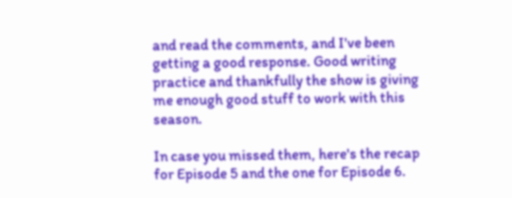and read the comments, and I've been getting a good response. Good writing practice and thankfully the show is giving me enough good stuff to work with this season.

In case you missed them, here's the recap for Episode 5 and the one for Episode 6.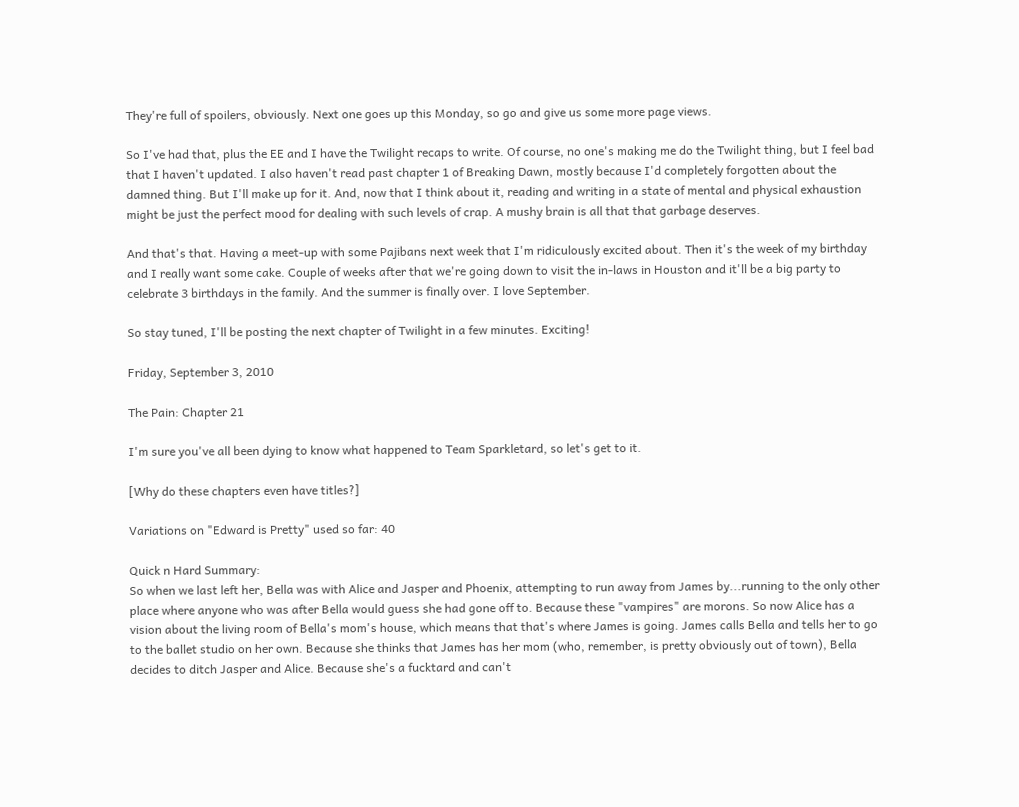They're full of spoilers, obviously. Next one goes up this Monday, so go and give us some more page views.

So I've had that, plus the EE and I have the Twilight recaps to write. Of course, no one's making me do the Twilight thing, but I feel bad that I haven't updated. I also haven't read past chapter 1 of Breaking Dawn, mostly because I'd completely forgotten about the damned thing. But I'll make up for it. And, now that I think about it, reading and writing in a state of mental and physical exhaustion might be just the perfect mood for dealing with such levels of crap. A mushy brain is all that that garbage deserves.

And that's that. Having a meet-up with some Pajibans next week that I'm ridiculously excited about. Then it's the week of my birthday and I really want some cake. Couple of weeks after that we're going down to visit the in-laws in Houston and it'll be a big party to celebrate 3 birthdays in the family. And the summer is finally over. I love September.

So stay tuned, I'll be posting the next chapter of Twilight in a few minutes. Exciting!

Friday, September 3, 2010

The Pain: Chapter 21

I'm sure you've all been dying to know what happened to Team Sparkletard, so let's get to it.

[Why do these chapters even have titles?]

Variations on "Edward is Pretty" used so far: 40

Quick n Hard Summary:
So when we last left her, Bella was with Alice and Jasper and Phoenix, attempting to run away from James by...running to the only other place where anyone who was after Bella would guess she had gone off to. Because these "vampires" are morons. So now Alice has a vision about the living room of Bella's mom's house, which means that that's where James is going. James calls Bella and tells her to go to the ballet studio on her own. Because she thinks that James has her mom (who, remember, is pretty obviously out of town), Bella decides to ditch Jasper and Alice. Because she's a fucktard and can't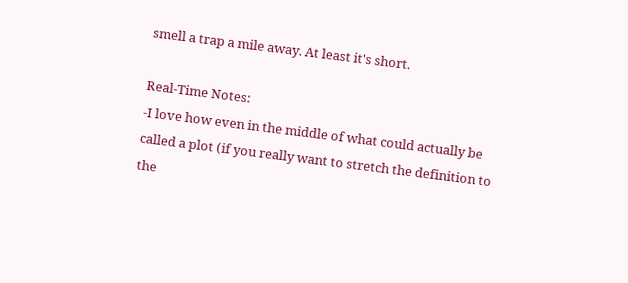smell a trap a mile away. At least it's short.

Real-Time Notes:
-I love how even in the middle of what could actually be called a plot (if you really want to stretch the definition to the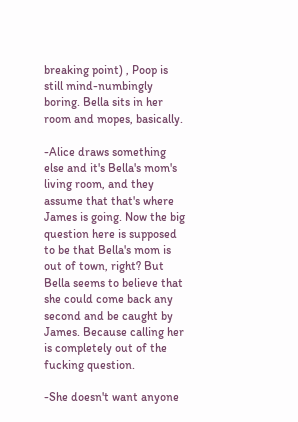breaking point) , Poop is still mind-numbingly boring. Bella sits in her room and mopes, basically.

-Alice draws something else and it's Bella's mom's living room, and they assume that that's where James is going. Now the big question here is supposed to be that Bella's mom is out of town, right? But Bella seems to believe that she could come back any second and be caught by James. Because calling her is completely out of the fucking question.

-She doesn't want anyone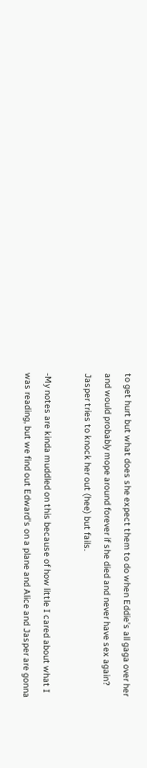to get hurt but what does she expect them to do when Eddie's all gaga over her and would probably mope around forever if she died and never have sex again? Jasper tries to knock her out (hee) but fails.

-My notes are kinda muddled on this because of how little I cared about what I was reading, but we find out Edward's on a plane and Alice and Jasper are gonna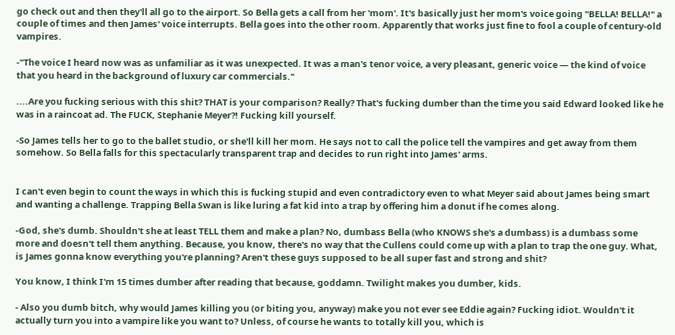go check out and then they'll all go to the airport. So Bella gets a call from her 'mom'. It's basically just her mom's voice going "BELLA! BELLA!" a couple of times and then James' voice interrupts. Bella goes into the other room. Apparently that works just fine to fool a couple of century-old vampires.

-"The voice I heard now was as unfamiliar as it was unexpected. It was a man's tenor voice, a very pleasant, generic voice — the kind of voice that you heard in the background of luxury car commercials."

....Are you fucking serious with this shit? THAT is your comparison? Really? That's fucking dumber than the time you said Edward looked like he was in a raincoat ad. The FUCK, Stephanie Meyer?! Fucking kill yourself.

-So James tells her to go to the ballet studio, or she'll kill her mom. He says not to call the police tell the vampires and get away from them somehow. So Bella falls for this spectacularly transparent trap and decides to run right into James' arms.


I can't even begin to count the ways in which this is fucking stupid and even contradictory even to what Meyer said about James being smart and wanting a challenge. Trapping Bella Swan is like luring a fat kid into a trap by offering him a donut if he comes along.

-God, she's dumb. Shouldn't she at least TELL them and make a plan? No, dumbass Bella (who KNOWS she's a dumbass) is a dumbass some more and doesn't tell them anything. Because, you know, there's no way that the Cullens could come up with a plan to trap the one guy. What, is James gonna know everything you're planning? Aren't these guys supposed to be all super fast and strong and shit?

You know, I think I'm 15 times dumber after reading that because, goddamn. Twilight makes you dumber, kids.

- Also you dumb bitch, why would James killing you (or biting you, anyway) make you not ever see Eddie again? Fucking idiot. Wouldn't it actually turn you into a vampire like you want to? Unless, of course he wants to totally kill you, which is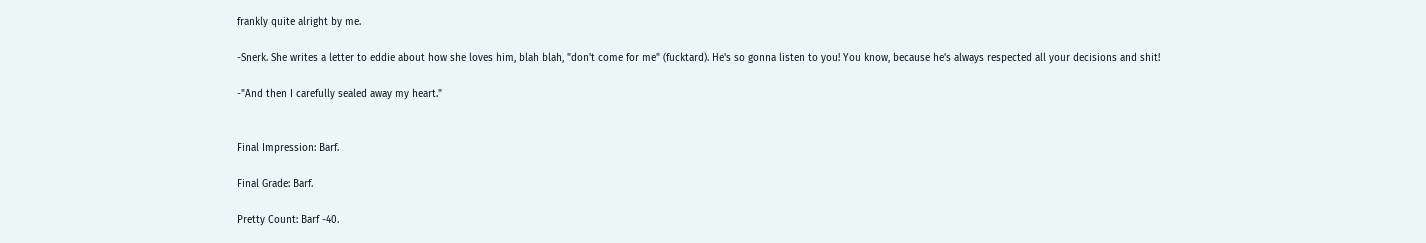frankly quite alright by me.

-Snerk. She writes a letter to eddie about how she loves him, blah blah, "don't come for me" (fucktard). He's so gonna listen to you! You know, because he's always respected all your decisions and shit!

-"And then I carefully sealed away my heart."


Final Impression: Barf.

Final Grade: Barf.

Pretty Count: Barf -40.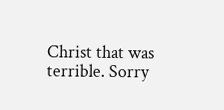Christ that was terrible. Sorry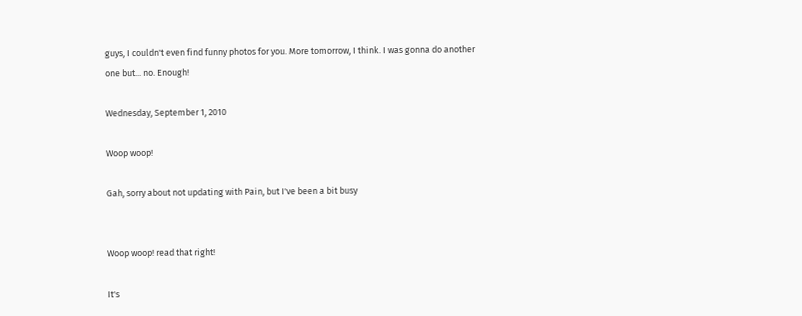guys, I couldn't even find funny photos for you. More tomorrow, I think. I was gonna do another one but... no. Enough!

Wednesday, September 1, 2010

Woop woop!

Gah, sorry about not updating with Pain, but I've been a bit busy


Woop woop! read that right!

It's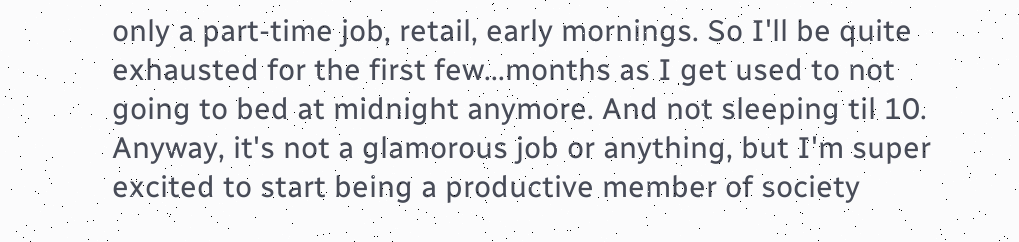only a part-time job, retail, early mornings. So I'll be quite exhausted for the first few...months as I get used to not going to bed at midnight anymore. And not sleeping til 10. Anyway, it's not a glamorous job or anything, but I'm super excited to start being a productive member of society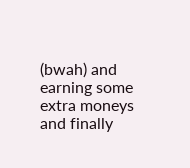(bwah) and earning some extra moneys and finally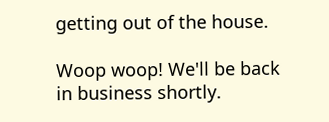getting out of the house.

Woop woop! We'll be back in business shortly.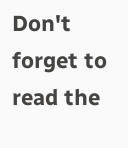Don't forget to read the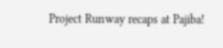Project Runway recaps at Pajiba!